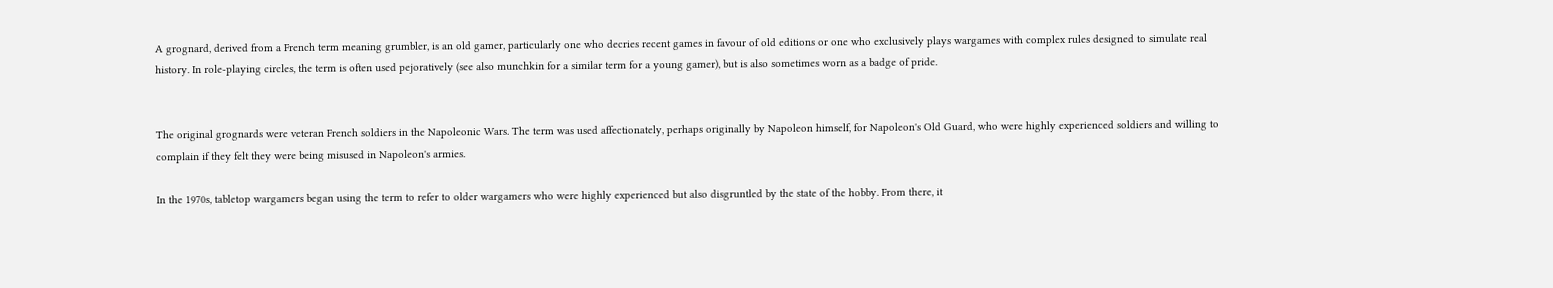A grognard, derived from a French term meaning grumbler, is an old gamer, particularly one who decries recent games in favour of old editions or one who exclusively plays wargames with complex rules designed to simulate real history. In role-playing circles, the term is often used pejoratively (see also munchkin for a similar term for a young gamer), but is also sometimes worn as a badge of pride.


The original grognards were veteran French soldiers in the Napoleonic Wars. The term was used affectionately, perhaps originally by Napoleon himself, for Napoleon's Old Guard, who were highly experienced soldiers and willing to complain if they felt they were being misused in Napoleon's armies.

In the 1970s, tabletop wargamers began using the term to refer to older wargamers who were highly experienced but also disgruntled by the state of the hobby. From there, it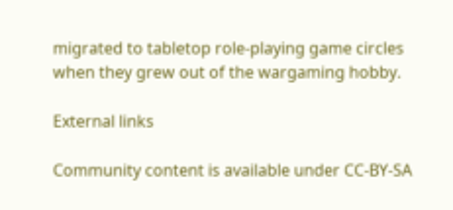migrated to tabletop role-playing game circles when they grew out of the wargaming hobby.

External links

Community content is available under CC-BY-SA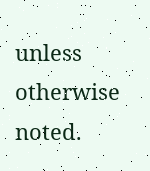unless otherwise noted.